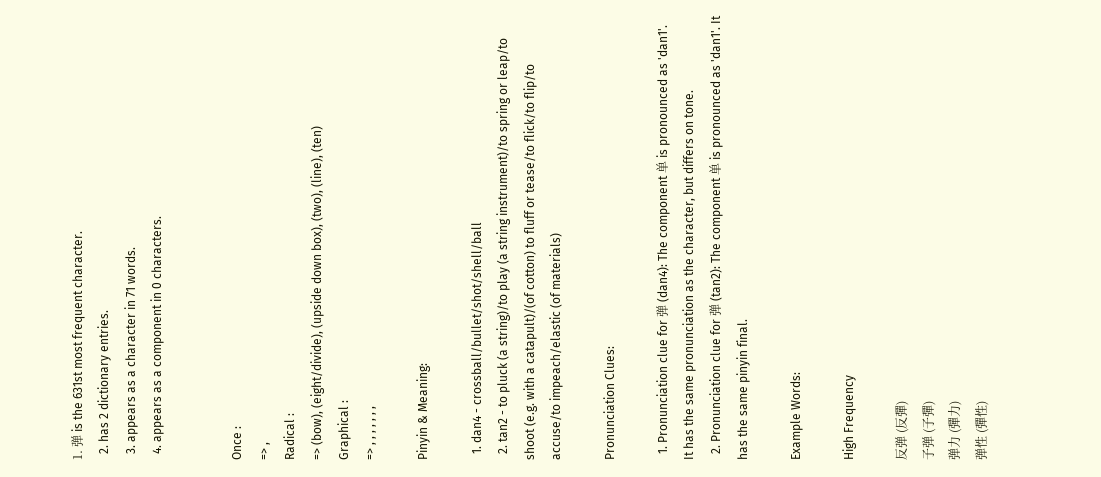1. 弹 is the 631st most frequent character.
  2. has 2 dictionary entries.
  3. appears as a character in 71 words.
  4. appears as a component in 0 characters.


Once :
=> ,
Radical :
=> (bow), (eight/divide), (upside down box), (two), (line), (ten)
Graphical :
=> , , , , , , ,

Pinyin & Meaning:

  1. dan4 - crossball/bullet/shot/shell/ball
  2. tan2 - to pluck (a string)/to play (a string instrument)/to spring or leap/to shoot (e.g. with a catapult)/(of cotton) to fluff or tease/to flick/to flip/to accuse/to impeach/elastic (of materials)

Pronunciation Clues:

  1. Pronunciation clue for 弹 (dan4): The component 单 is pronounced as 'dan1'. It has the same pronunciation as the character, but differs on tone.
  2. Pronunciation clue for 弹 (tan2): The component 单 is pronounced as 'dan1'. It has the same pinyin final.

Example Words:

High Frequency

反弹 (反彈)
子弹 (子彈)
弹力 (彈力)
弹性 (彈性)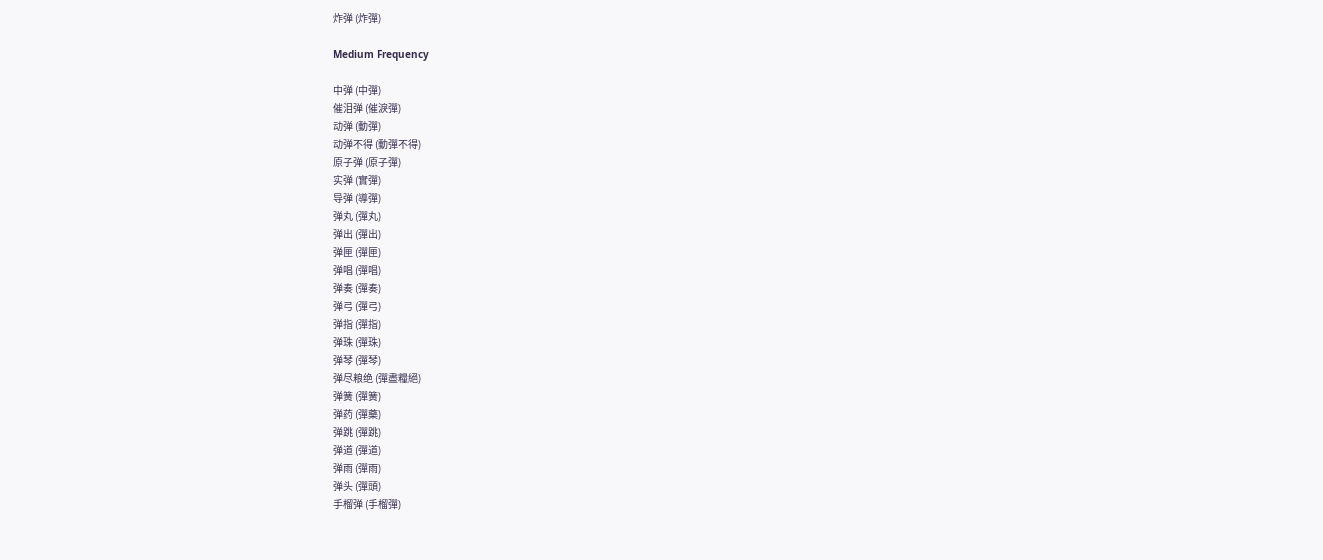炸弹 (炸彈)

Medium Frequency

中弹 (中彈)
催泪弹 (催淚彈)
动弹 (動彈)
动弹不得 (動彈不得)
原子弹 (原子彈)
实弹 (實彈)
导弹 (導彈)
弹丸 (彈丸)
弹出 (彈出)
弹匣 (彈匣)
弹唱 (彈唱)
弹奏 (彈奏)
弹弓 (彈弓)
弹指 (彈指)
弹珠 (彈珠)
弹琴 (彈琴)
弹尽粮绝 (彈盡糧絕)
弹簧 (彈簧)
弹药 (彈藥)
弹跳 (彈跳)
弹道 (彈道)
弹雨 (彈雨)
弹头 (彈頭)
手榴弹 (手榴彈)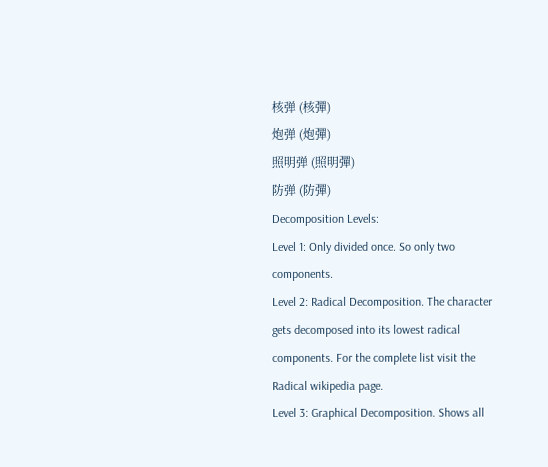核弹 (核彈)
炮弹 (炮彈)
照明弹 (照明彈)
防弹 (防彈)
Decomposition Levels:
Level 1: Only divided once. So only two components.
Level 2: Radical Decomposition. The character gets decomposed into its lowest radical components. For the complete list visit the Radical wikipedia page.
Level 3: Graphical Decomposition. Shows all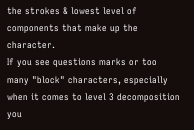the strokes & lowest level of components that make up the character.
If you see questions marks or too many "block" characters, especially when it comes to level 3 decomposition you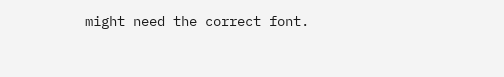might need the correct font.